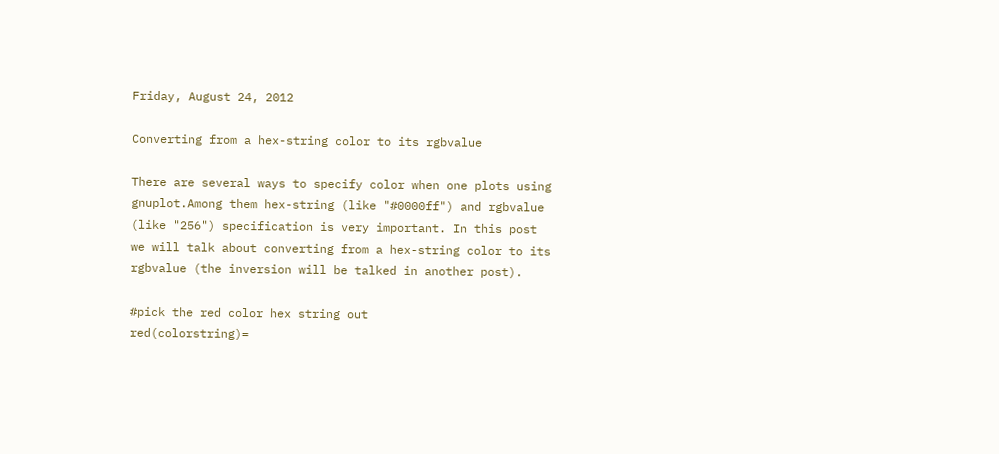Friday, August 24, 2012

Converting from a hex-string color to its rgbvalue

There are several ways to specify color when one plots using gnuplot.Among them hex-string (like "#0000ff") and rgbvalue (like "256") specification is very important. In this post we will talk about converting from a hex-string color to its rgbvalue (the inversion will be talked in another post).

#pick the red color hex string out
red(colorstring)=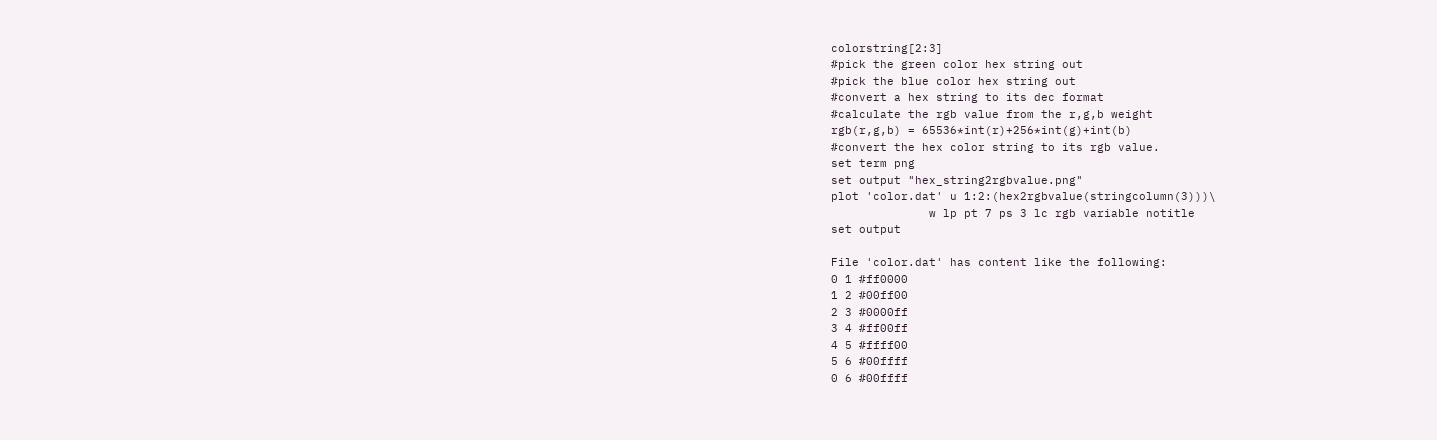colorstring[2:3]
#pick the green color hex string out
#pick the blue color hex string out
#convert a hex string to its dec format
#calculate the rgb value from the r,g,b weight
rgb(r,g,b) = 65536*int(r)+256*int(g)+int(b)
#convert the hex color string to its rgb value.
set term png
set output "hex_string2rgbvalue.png"
plot 'color.dat' u 1:2:(hex2rgbvalue(stringcolumn(3)))\
              w lp pt 7 ps 3 lc rgb variable notitle
set output

File 'color.dat' has content like the following:
0 1 #ff0000
1 2 #00ff00
2 3 #0000ff
3 4 #ff00ff
4 5 #ffff00
5 6 #00ffff
0 6 #00ffff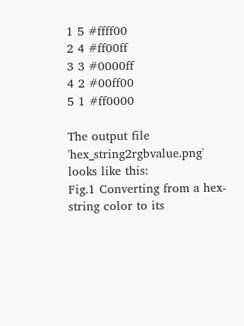1 5 #ffff00
2 4 #ff00ff
3 3 #0000ff
4 2 #00ff00
5 1 #ff0000

The output file 'hex_string2rgbvalue.png' looks like this:
Fig.1 Converting from a hex-string color to its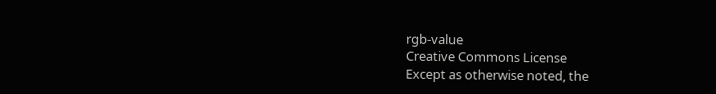rgb-value
Creative Commons License
Except as otherwise noted, the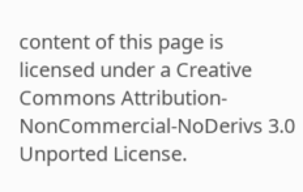content of this page is licensed under a Creative Commons Attribution-NonCommercial-NoDerivs 3.0 Unported License.